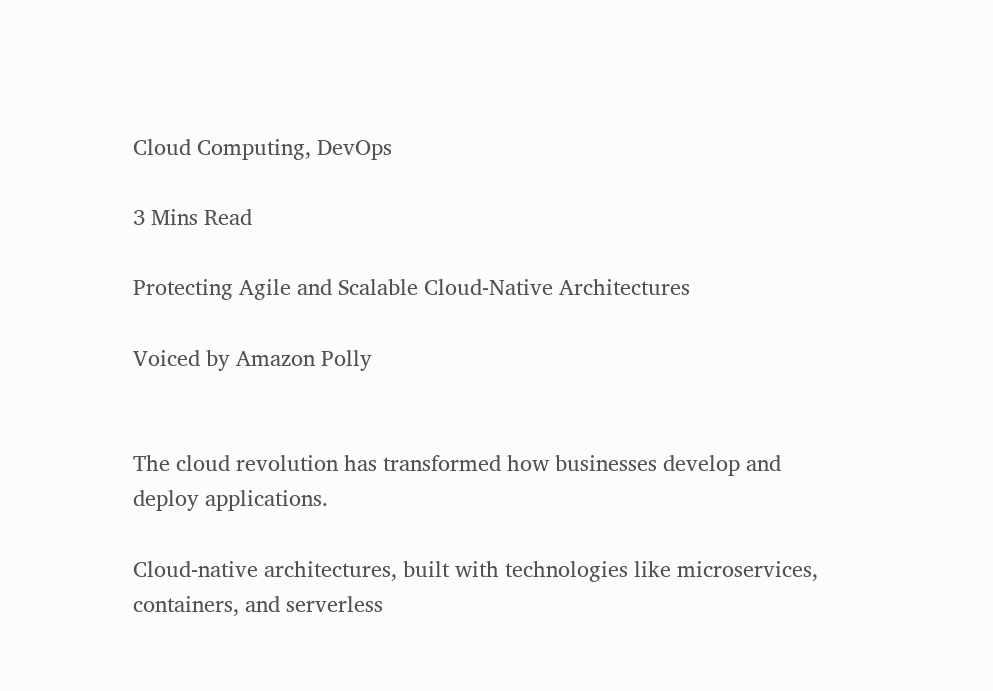Cloud Computing, DevOps

3 Mins Read

Protecting Agile and Scalable Cloud-Native Architectures

Voiced by Amazon Polly


The cloud revolution has transformed how businesses develop and deploy applications.

Cloud-native architectures, built with technologies like microservices, containers, and serverless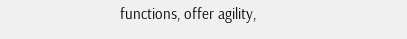functions, offer agility,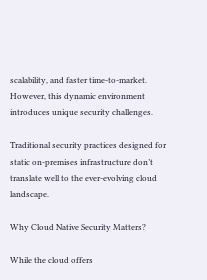scalability, and faster time-to-market. However, this dynamic environment introduces unique security challenges.

Traditional security practices designed for static on-premises infrastructure don’t translate well to the ever-evolving cloud landscape.

Why Cloud Native Security Matters?

While the cloud offers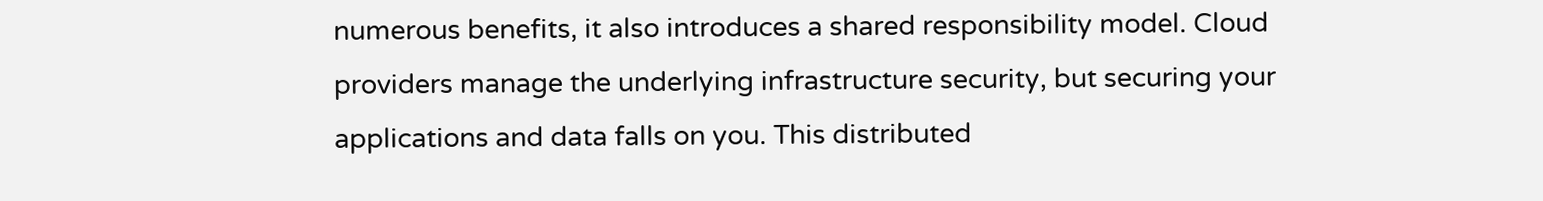numerous benefits, it also introduces a shared responsibility model. Cloud providers manage the underlying infrastructure security, but securing your applications and data falls on you. This distributed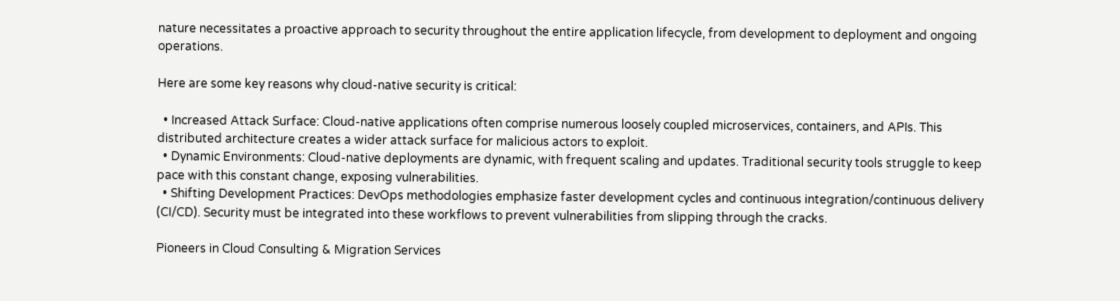nature necessitates a proactive approach to security throughout the entire application lifecycle, from development to deployment and ongoing operations.

Here are some key reasons why cloud-native security is critical:

  • Increased Attack Surface: Cloud-native applications often comprise numerous loosely coupled microservices, containers, and APIs. This distributed architecture creates a wider attack surface for malicious actors to exploit.
  • Dynamic Environments: Cloud-native deployments are dynamic, with frequent scaling and updates. Traditional security tools struggle to keep pace with this constant change, exposing vulnerabilities.
  • Shifting Development Practices: DevOps methodologies emphasize faster development cycles and continuous integration/continuous delivery (CI/CD). Security must be integrated into these workflows to prevent vulnerabilities from slipping through the cracks.

Pioneers in Cloud Consulting & Migration Services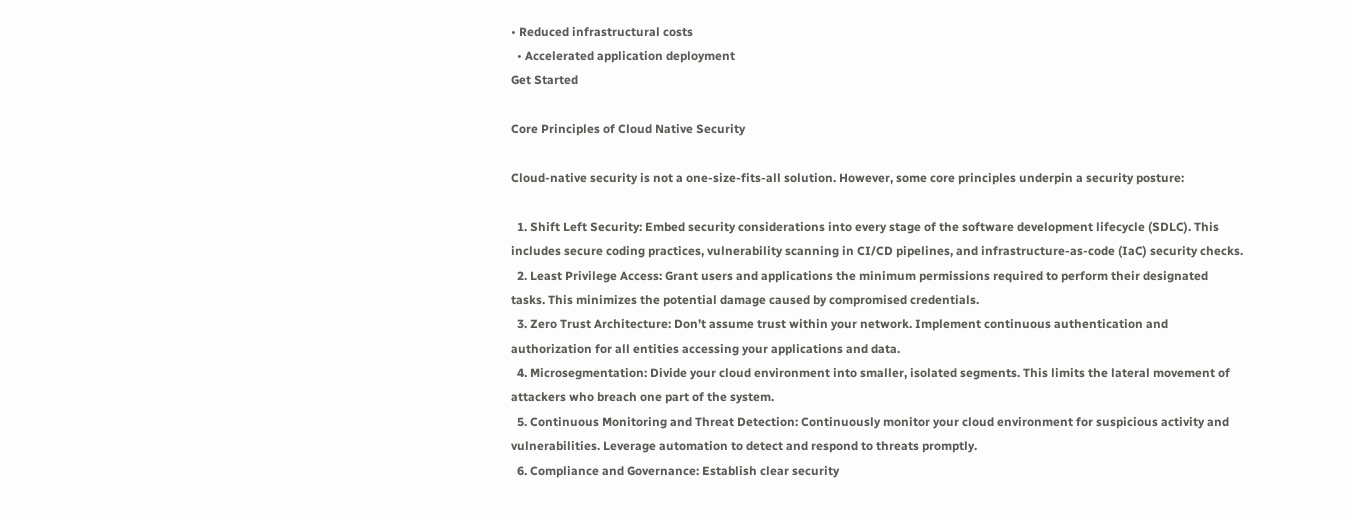• Reduced infrastructural costs
  • Accelerated application deployment
Get Started

Core Principles of Cloud Native Security

Cloud-native security is not a one-size-fits-all solution. However, some core principles underpin a security posture:

  1. Shift Left Security: Embed security considerations into every stage of the software development lifecycle (SDLC). This includes secure coding practices, vulnerability scanning in CI/CD pipelines, and infrastructure-as-code (IaC) security checks.
  2. Least Privilege Access: Grant users and applications the minimum permissions required to perform their designated tasks. This minimizes the potential damage caused by compromised credentials.
  3. Zero Trust Architecture: Don’t assume trust within your network. Implement continuous authentication and authorization for all entities accessing your applications and data.
  4. Microsegmentation: Divide your cloud environment into smaller, isolated segments. This limits the lateral movement of attackers who breach one part of the system.
  5. Continuous Monitoring and Threat Detection: Continuously monitor your cloud environment for suspicious activity and vulnerabilities. Leverage automation to detect and respond to threats promptly.
  6. Compliance and Governance: Establish clear security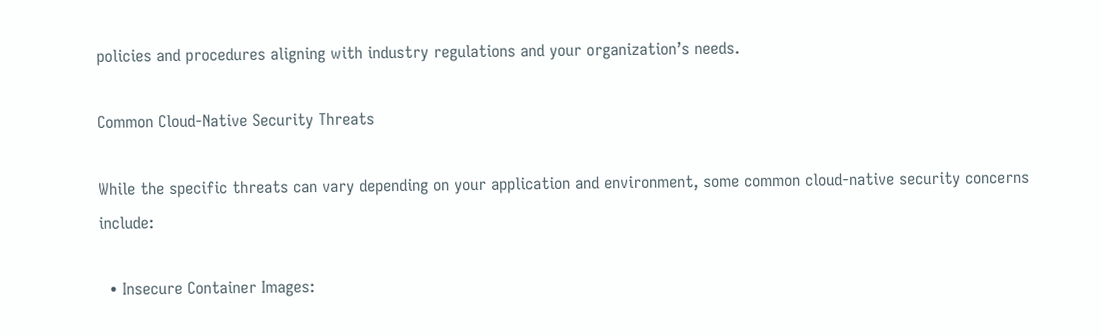policies and procedures aligning with industry regulations and your organization’s needs.

Common Cloud-Native Security Threats

While the specific threats can vary depending on your application and environment, some common cloud-native security concerns include:

  • Insecure Container Images: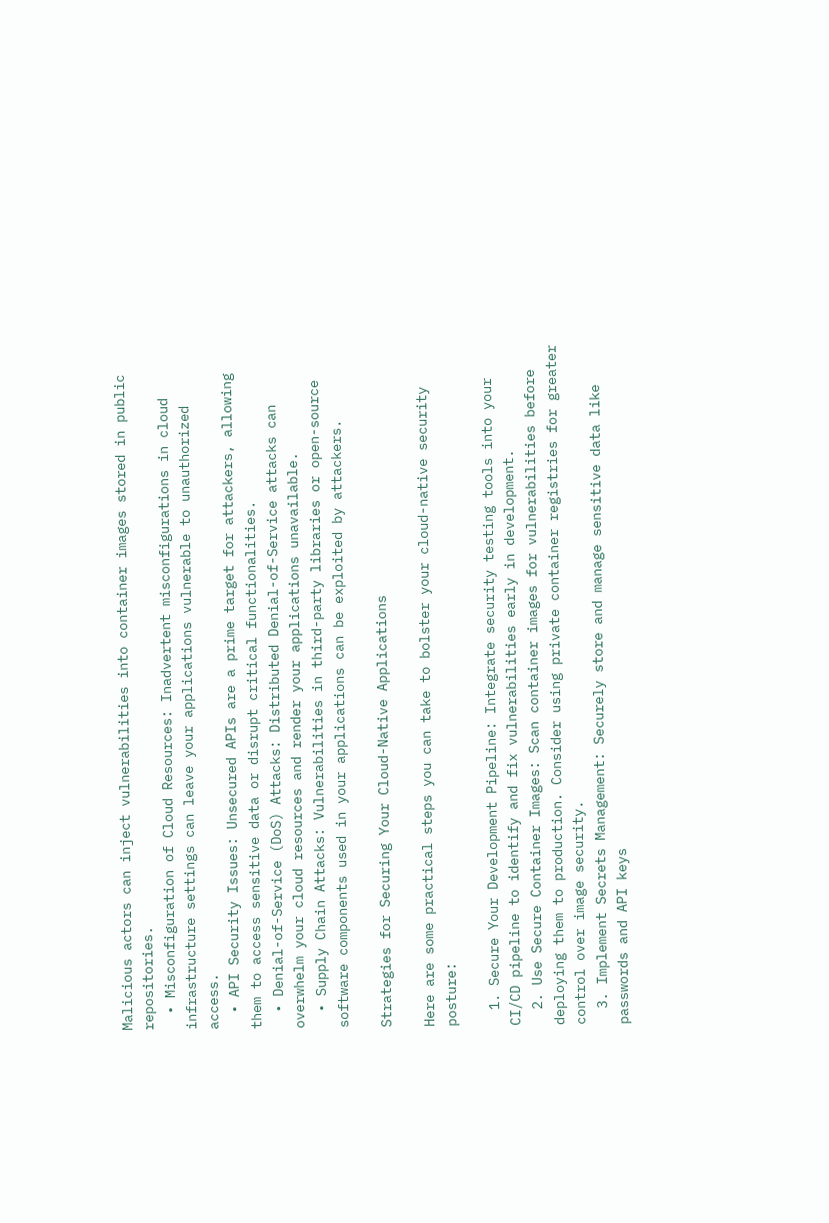Malicious actors can inject vulnerabilities into container images stored in public repositories.
  • Misconfiguration of Cloud Resources: Inadvertent misconfigurations in cloud infrastructure settings can leave your applications vulnerable to unauthorized access.
  • API Security Issues: Unsecured APIs are a prime target for attackers, allowing them to access sensitive data or disrupt critical functionalities.
  • Denial-of-Service (DoS) Attacks: Distributed Denial-of-Service attacks can overwhelm your cloud resources and render your applications unavailable.
  • Supply Chain Attacks: Vulnerabilities in third-party libraries or open-source software components used in your applications can be exploited by attackers.

Strategies for Securing Your Cloud-Native Applications

Here are some practical steps you can take to bolster your cloud-native security posture:

  1. Secure Your Development Pipeline: Integrate security testing tools into your CI/CD pipeline to identify and fix vulnerabilities early in development.
  2. Use Secure Container Images: Scan container images for vulnerabilities before deploying them to production. Consider using private container registries for greater control over image security.
  3. Implement Secrets Management: Securely store and manage sensitive data like passwords and API keys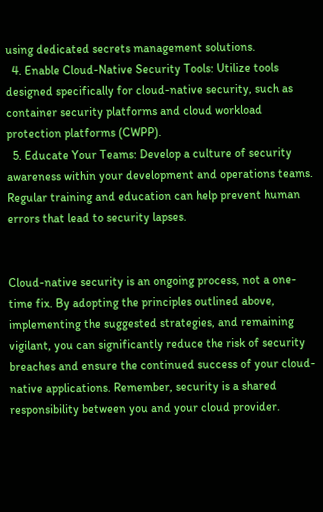using dedicated secrets management solutions.
  4. Enable Cloud-Native Security Tools: Utilize tools designed specifically for cloud-native security, such as container security platforms and cloud workload protection platforms (CWPP).
  5. Educate Your Teams: Develop a culture of security awareness within your development and operations teams. Regular training and education can help prevent human errors that lead to security lapses.


Cloud-native security is an ongoing process, not a one-time fix. By adopting the principles outlined above, implementing the suggested strategies, and remaining vigilant, you can significantly reduce the risk of security breaches and ensure the continued success of your cloud-native applications. Remember, security is a shared responsibility between you and your cloud provider.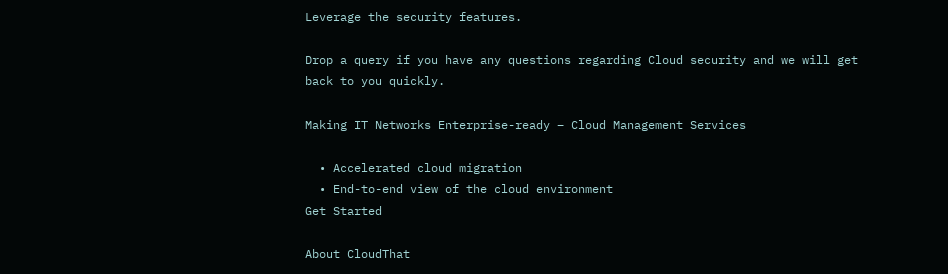Leverage the security features.

Drop a query if you have any questions regarding Cloud security and we will get back to you quickly.

Making IT Networks Enterprise-ready – Cloud Management Services

  • Accelerated cloud migration
  • End-to-end view of the cloud environment
Get Started

About CloudThat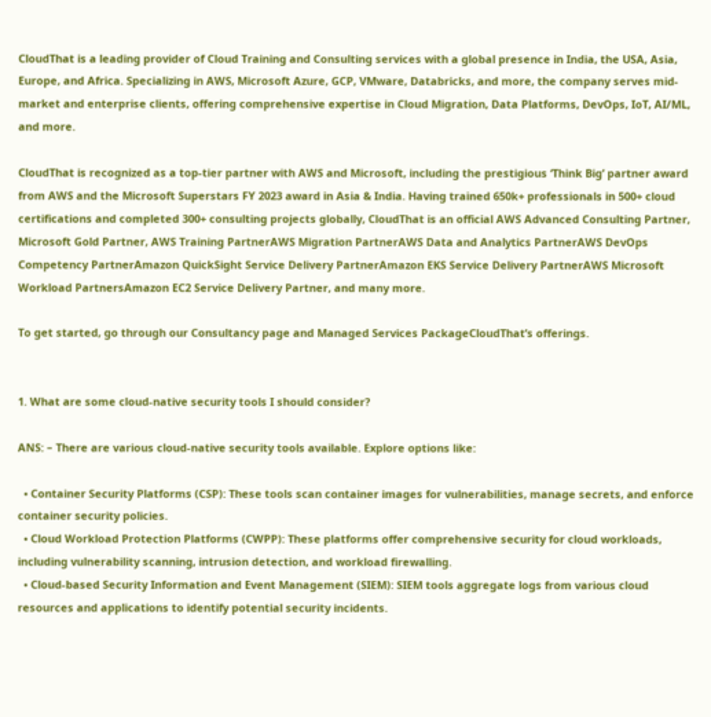CloudThat is a leading provider of Cloud Training and Consulting services with a global presence in India, the USA, Asia, Europe, and Africa. Specializing in AWS, Microsoft Azure, GCP, VMware, Databricks, and more, the company serves mid-market and enterprise clients, offering comprehensive expertise in Cloud Migration, Data Platforms, DevOps, IoT, AI/ML, and more.

CloudThat is recognized as a top-tier partner with AWS and Microsoft, including the prestigious ‘Think Big’ partner award from AWS and the Microsoft Superstars FY 2023 award in Asia & India. Having trained 650k+ professionals in 500+ cloud certifications and completed 300+ consulting projects globally, CloudThat is an official AWS Advanced Consulting Partner, Microsoft Gold Partner, AWS Training PartnerAWS Migration PartnerAWS Data and Analytics PartnerAWS DevOps Competency PartnerAmazon QuickSight Service Delivery PartnerAmazon EKS Service Delivery PartnerAWS Microsoft Workload PartnersAmazon EC2 Service Delivery Partner, and many more.

To get started, go through our Consultancy page and Managed Services PackageCloudThat’s offerings.


1. What are some cloud-native security tools I should consider?

ANS: – There are various cloud-native security tools available. Explore options like:

  • Container Security Platforms (CSP): These tools scan container images for vulnerabilities, manage secrets, and enforce container security policies.
  • Cloud Workload Protection Platforms (CWPP): These platforms offer comprehensive security for cloud workloads, including vulnerability scanning, intrusion detection, and workload firewalling.
  • Cloud-based Security Information and Event Management (SIEM): SIEM tools aggregate logs from various cloud resources and applications to identify potential security incidents.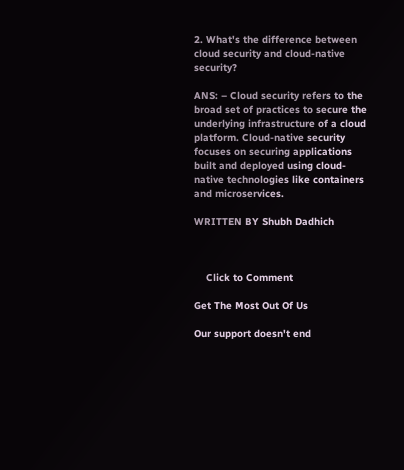2. What's the difference between cloud security and cloud-native security?

ANS: – Cloud security refers to the broad set of practices to secure the underlying infrastructure of a cloud platform. Cloud-native security focuses on securing applications built and deployed using cloud-native technologies like containers and microservices.

WRITTEN BY Shubh Dadhich



    Click to Comment

Get The Most Out Of Us

Our support doesn't end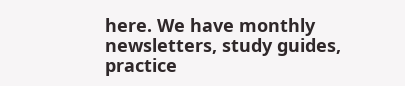here. We have monthly newsletters, study guides, practice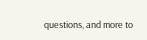questions, and more to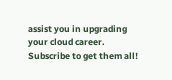assist you in upgrading your cloud career. Subscribe to get them all!